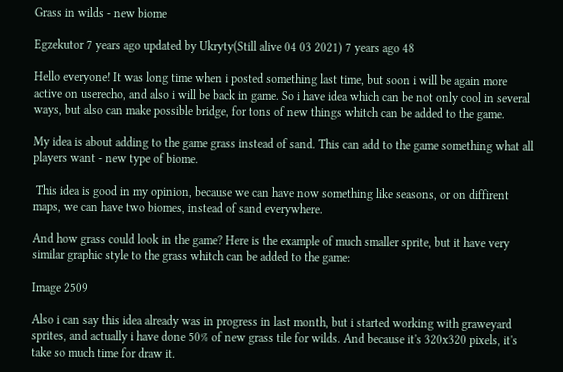Grass in wilds - new biome

Egzekutor 7 years ago updated by Ukryty(Still alive 04 03 2021) 7 years ago 48

Hello everyone! It was long time when i posted something last time, but soon i will be again more active on userecho, and also i will be back in game. So i have idea which can be not only cool in several ways, but also can make possible bridge, for tons of new things whitch can be added to the game.

My idea is about adding to the game grass instead of sand. This can add to the game something what all players want - new type of biome.

 This idea is good in my opinion, because we can have now something like seasons, or on diffirent maps, we can have two biomes, instead of sand everywhere.

And how grass could look in the game? Here is the example of much smaller sprite, but it have very similar graphic style to the grass whitch can be added to the game:

Image 2509

Also i can say this idea already was in progress in last month, but i started working with graweyard sprites, and actually i have done 50% of new grass tile for wilds. And because it's 320x320 pixels, it's take so much time for draw it.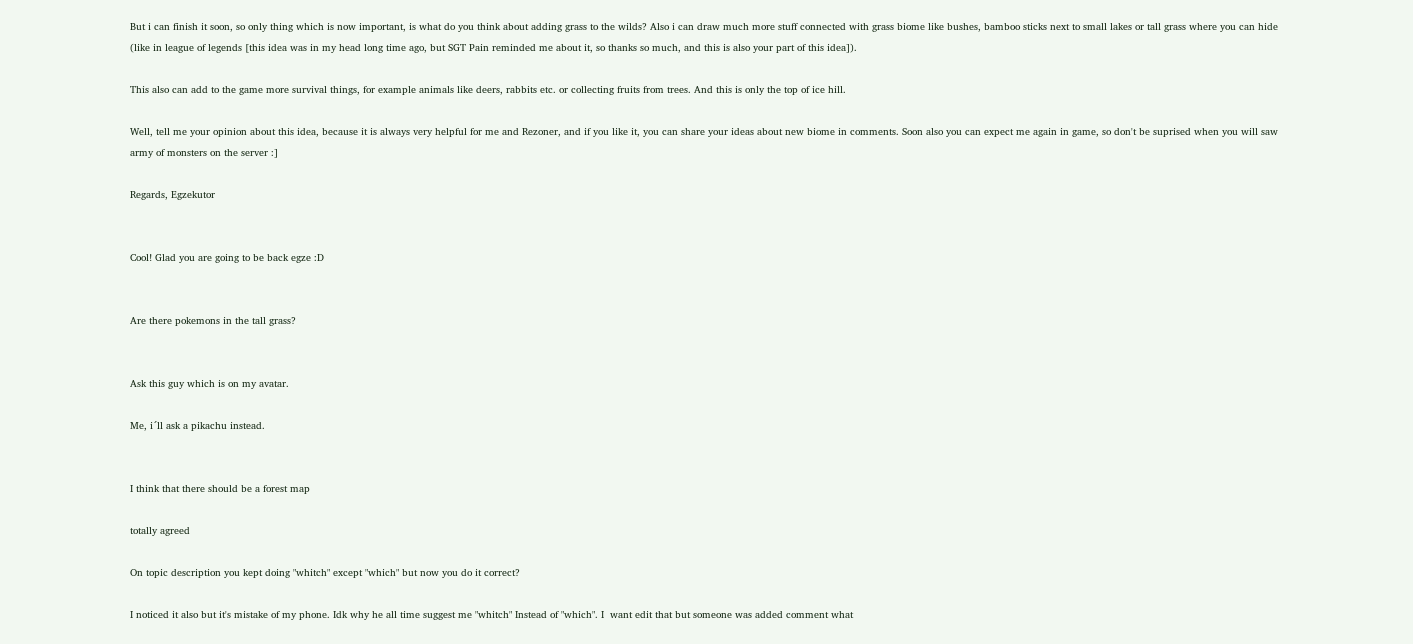But i can finish it soon, so only thing which is now important, is what do you think about adding grass to the wilds? Also i can draw much more stuff connected with grass biome like bushes, bamboo sticks next to small lakes or tall grass where you can hide (like in league of legends [this idea was in my head long time ago, but SGT Pain reminded me about it, so thanks so much, and this is also your part of this idea]).

This also can add to the game more survival things, for example animals like deers, rabbits etc. or collecting fruits from trees. And this is only the top of ice hill.

Well, tell me your opinion about this idea, because it is always very helpful for me and Rezoner, and if you like it, you can share your ideas about new biome in comments. Soon also you can expect me again in game, so don't be suprised when you will saw army of monsters on the server :]

Regards, Egzekutor


Cool! Glad you are going to be back egze :D


Are there pokemons in the tall grass?


Ask this guy which is on my avatar.

Me, i´ll ask a pikachu instead.


I think that there should be a forest map

totally agreed

On topic description you kept doing "whitch" except "which" but now you do it correct?

I noticed it also but it's mistake of my phone. Idk why he all time suggest me "whitch" Instead of "which". I  want edit that but someone was added comment what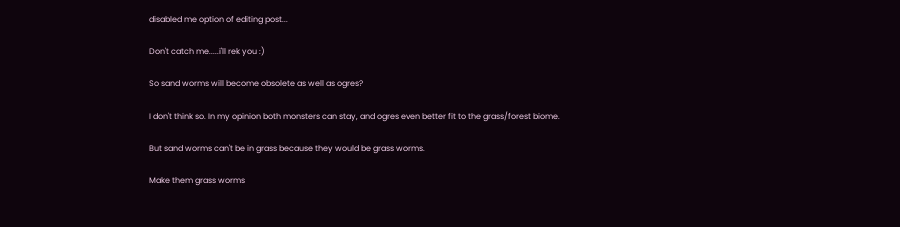disabled me option of editing post...

Don't catch me.....i'll rek you :)

So sand worms will become obsolete as well as ogres?

I don't think so. In my opinion both monsters can stay, and ogres even better fit to the grass/forest biome.

But sand worms can't be in grass because they would be grass worms.

Make them grass worms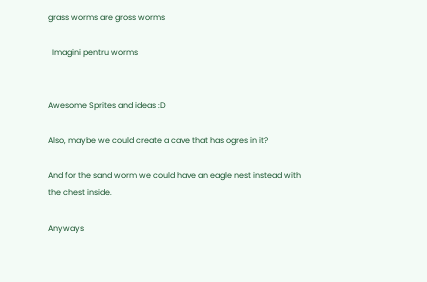grass worms are gross worms

  Imagini pentru worms


Awesome Sprites and ideas :D

Also, maybe we could create a cave that has ogres in it?

And for the sand worm we could have an eagle nest instead with the chest inside.

Anyways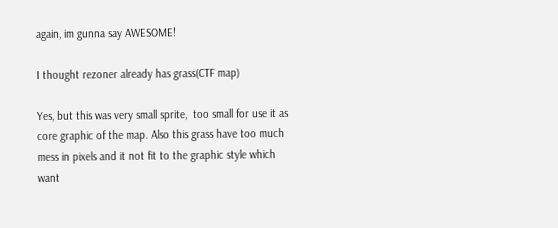again, im gunna say AWESOME!

I thought rezoner already has grass(CTF map)

Yes, but this was very small sprite,  too small for use it as core graphic of the map. Also this grass have too much mess in pixels and it not fit to the graphic style which want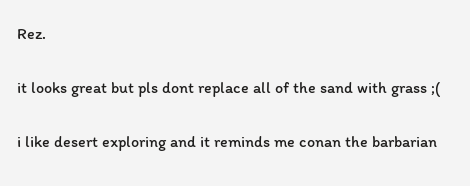Rez.

it looks great but pls dont replace all of the sand with grass ;(

i like desert exploring and it reminds me conan the barbarian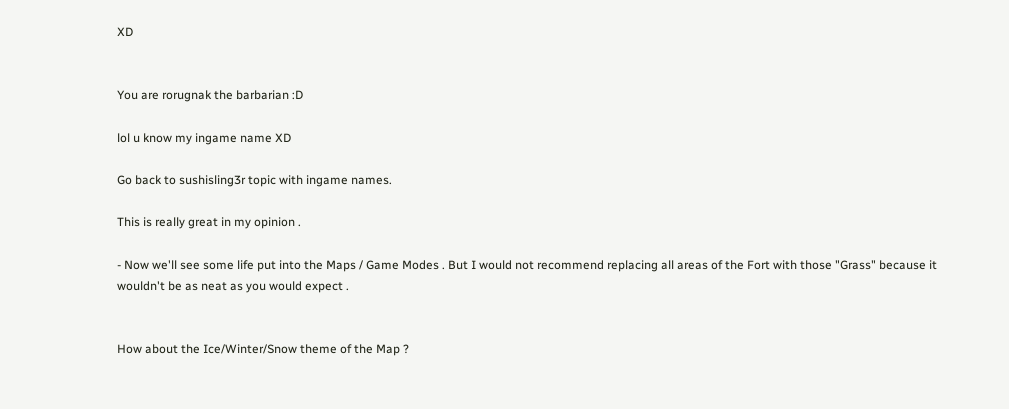XD


You are rorugnak the barbarian :D

lol u know my ingame name XD

Go back to sushisling3r topic with ingame names.

This is really great in my opinion .

- Now we'll see some life put into the Maps / Game Modes . But I would not recommend replacing all areas of the Fort with those "Grass" because it wouldn't be as neat as you would expect .


How about the Ice/Winter/Snow theme of the Map ?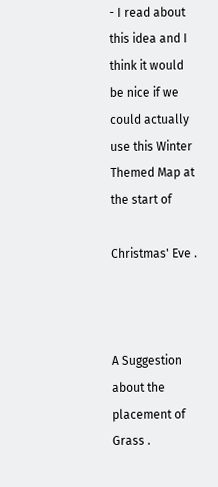- I read about this idea and I think it would be nice if we could actually use this Winter Themed Map at the start of

Christmas' Eve .



A Suggestion about the placement of Grass .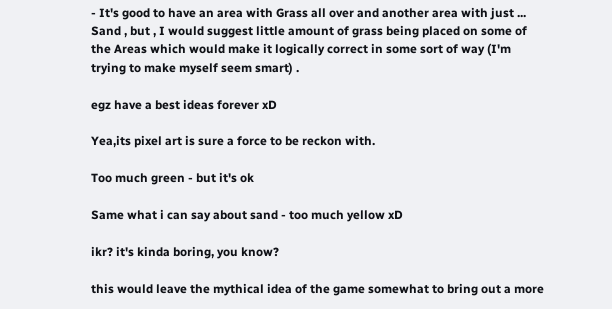- It's good to have an area with Grass all over and another area with just ... Sand , but , I would suggest little amount of grass being placed on some of the Areas which would make it logically correct in some sort of way (I'm trying to make myself seem smart) .

egz have a best ideas forever xD

Yea,its pixel art is sure a force to be reckon with.

Too much green - but it's ok

Same what i can say about sand - too much yellow xD

ikr? it's kinda boring, you know?

this would leave the mythical idea of the game somewhat to bring out a more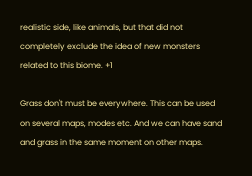realistic side, like animals, but that did not completely exclude the idea of new monsters related to this biome. +1

Grass don't must be everywhere. This can be used on several maps, modes etc. And we can have sand and grass in the same moment on other maps.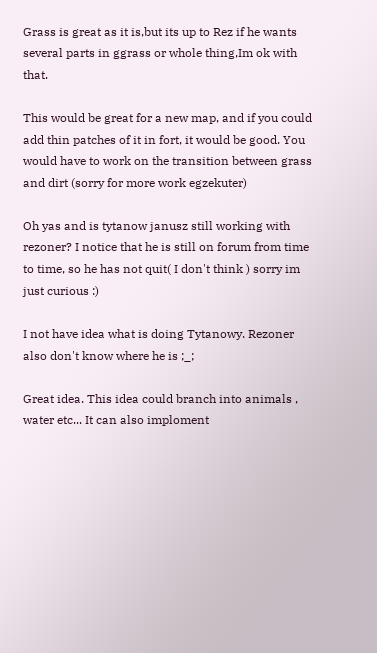Grass is great as it is,but its up to Rez if he wants several parts in ggrass or whole thing,Im ok with that.

This would be great for a new map, and if you could add thin patches of it in fort, it would be good. You would have to work on the transition between grass and dirt (sorry for more work egzekuter)

Oh yas and is tytanow janusz still working with rezoner? I notice that he is still on forum from time to time, so he has not quit( I don't think ) sorry im just curious :)

I not have idea what is doing Tytanowy. Rezoner also don't know where he is ;_;

Great idea. This idea could branch into animals , water etc... It can also imploment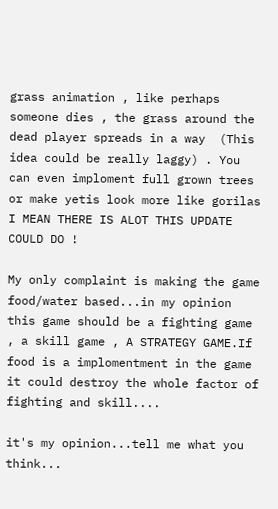grass animation , like perhaps someone dies , the grass around the dead player spreads in a way  (This idea could be really laggy) . You can even imploment full grown trees or make yetis look more like gorilas I MEAN THERE IS ALOT THIS UPDATE COULD DO !

My only complaint is making the game food/water based...in my opinion this game should be a fighting game , a skill game , A STRATEGY GAME.If food is a implomentment in the game it could destroy the whole factor of fighting and skill....

it's my opinion...tell me what you think...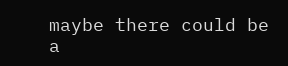maybe there could be a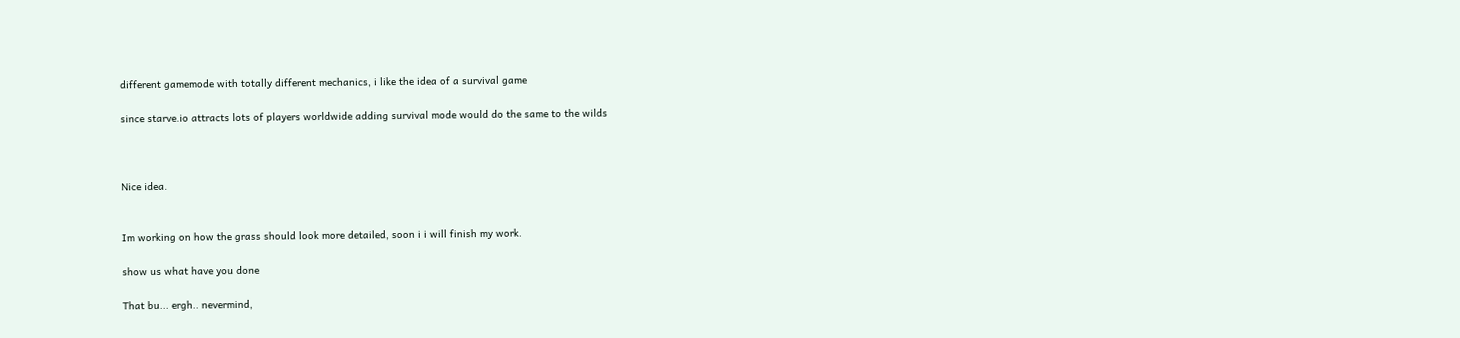different gamemode with totally different mechanics, i like the idea of a survival game

since starve.io attracts lots of players worldwide adding survival mode would do the same to the wilds



Nice idea.


Im working on how the grass should look more detailed, soon i i will finish my work.

show us what have you done

That bu... ergh.. nevermind,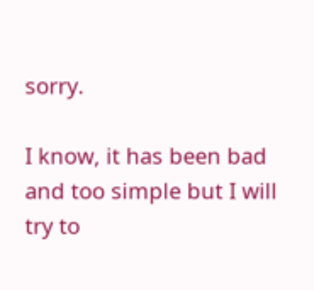sorry.

I know, it has been bad and too simple but I will try to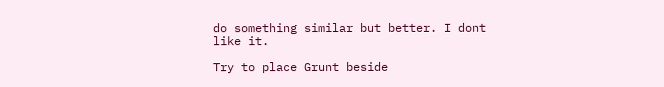do something similar but better. I dont like it.

Try to place Grunt beside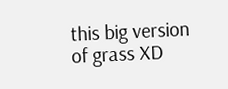this big version of grass XD